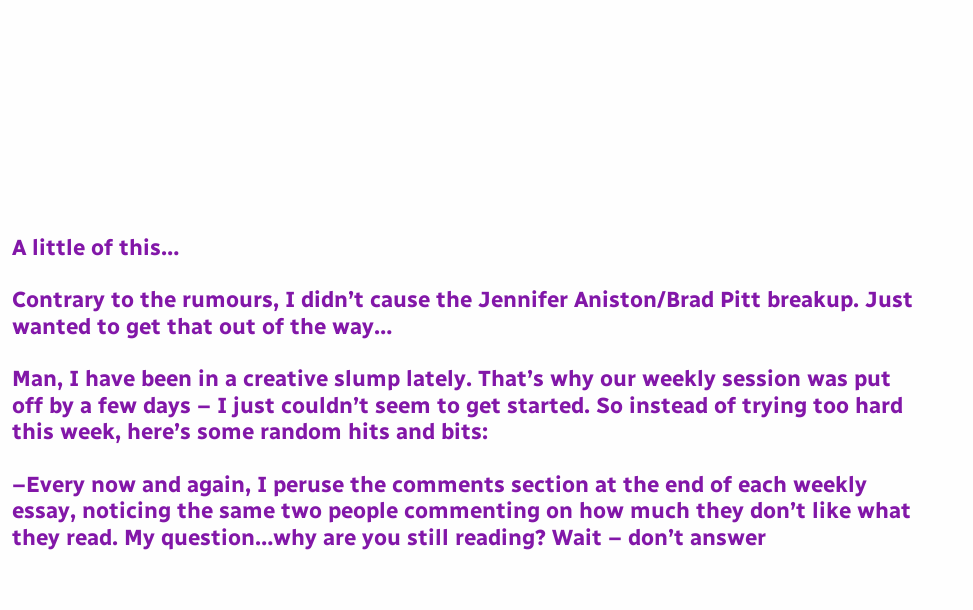A little of this…

Contrary to the rumours, I didn’t cause the Jennifer Aniston/Brad Pitt breakup. Just wanted to get that out of the way…

Man, I have been in a creative slump lately. That’s why our weekly session was put off by a few days – I just couldn’t seem to get started. So instead of trying too hard this week, here’s some random hits and bits:

–Every now and again, I peruse the comments section at the end of each weekly essay, noticing the same two people commenting on how much they don’t like what they read. My question…why are you still reading? Wait – don’t answer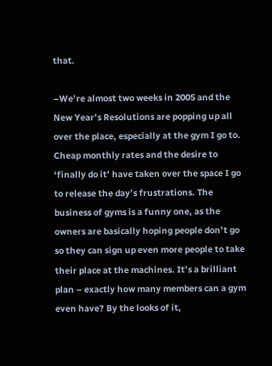that.

–We’re almost two weeks in 2005 and the New Year’s Resolutions are popping up all over the place, especially at the gym I go to. Cheap monthly rates and the desire to ‘finally do it’ have taken over the space I go to release the day’s frustrations. The business of gyms is a funny one, as the owners are basically hoping people don’t go so they can sign up even more people to take their place at the machines. It’s a brilliant plan – exactly how many members can a gym even have? By the looks of it,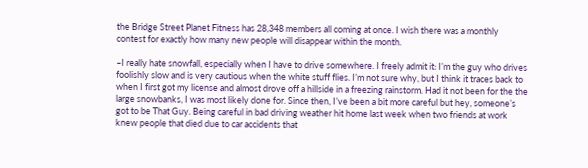the Bridge Street Planet Fitness has 28,348 members all coming at once. I wish there was a monthly contest for exactly how many new people will disappear within the month.

–I really hate snowfall, especially when I have to drive somewhere. I freely admit it: I’m the guy who drives foolishly slow and is very cautious when the white stuff flies. I’m not sure why, but I think it traces back to when I first got my license and almost drove off a hillside in a freezing rainstorm. Had it not been for the the large snowbanks, I was most likely done for. Since then, I’ve been a bit more careful but hey, someone’s got to be That Guy. Being careful in bad driving weather hit home last week when two friends at work knew people that died due to car accidents that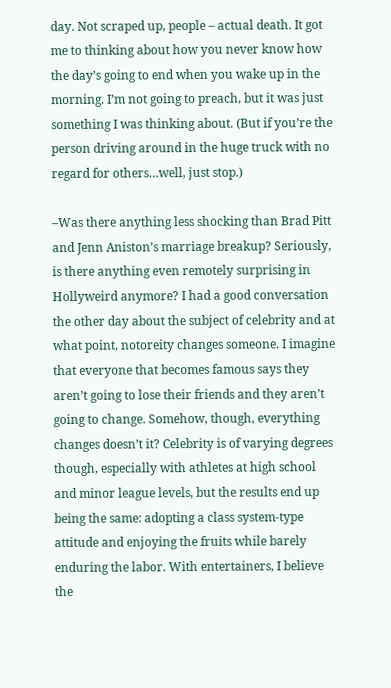day. Not scraped up, people – actual death. It got me to thinking about how you never know how the day’s going to end when you wake up in the morning. I’m not going to preach, but it was just something I was thinking about. (But if you’re the person driving around in the huge truck with no regard for others…well, just stop.)

–Was there anything less shocking than Brad Pitt and Jenn Aniston’s marriage breakup? Seriously, is there anything even remotely surprising in Hollyweird anymore? I had a good conversation the other day about the subject of celebrity and at what point, notoreity changes someone. I imagine that everyone that becomes famous says they aren’t going to lose their friends and they aren’t going to change. Somehow, though, everything changes doesn’t it? Celebrity is of varying degrees though, especially with athletes at high school and minor league levels, but the results end up being the same: adopting a class system-type attitude and enjoying the fruits while barely enduring the labor. With entertainers, I believe the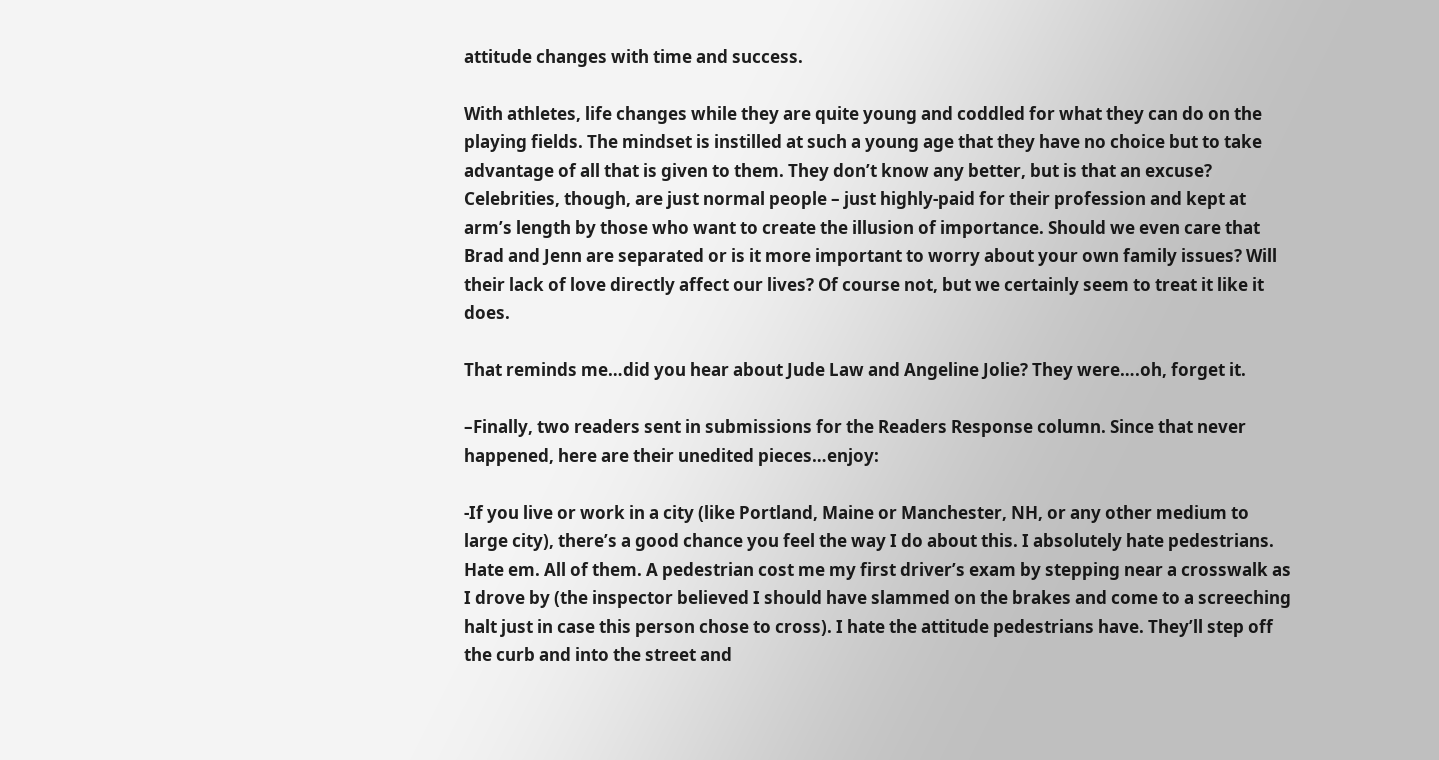attitude changes with time and success.

With athletes, life changes while they are quite young and coddled for what they can do on the playing fields. The mindset is instilled at such a young age that they have no choice but to take advantage of all that is given to them. They don’t know any better, but is that an excuse? Celebrities, though, are just normal people – just highly-paid for their profession and kept at arm’s length by those who want to create the illusion of importance. Should we even care that Brad and Jenn are separated or is it more important to worry about your own family issues? Will their lack of love directly affect our lives? Of course not, but we certainly seem to treat it like it does.

That reminds me…did you hear about Jude Law and Angeline Jolie? They were….oh, forget it.

–Finally, two readers sent in submissions for the Readers Response column. Since that never happened, here are their unedited pieces…enjoy:

-If you live or work in a city (like Portland, Maine or Manchester, NH, or any other medium to large city), there’s a good chance you feel the way I do about this. I absolutely hate pedestrians. Hate em. All of them. A pedestrian cost me my first driver’s exam by stepping near a crosswalk as I drove by (the inspector believed I should have slammed on the brakes and come to a screeching halt just in case this person chose to cross). I hate the attitude pedestrians have. They’ll step off the curb and into the street and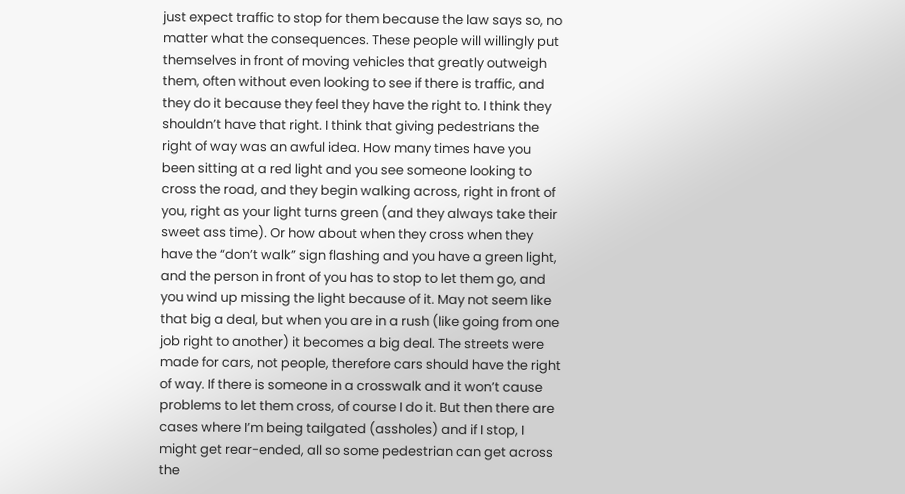just expect traffic to stop for them because the law says so, no matter what the consequences. These people will willingly put themselves in front of moving vehicles that greatly outweigh them, often without even looking to see if there is traffic, and they do it because they feel they have the right to. I think they shouldn’t have that right. I think that giving pedestrians the right of way was an awful idea. How many times have you been sitting at a red light and you see someone looking to cross the road, and they begin walking across, right in front of you, right as your light turns green (and they always take their sweet ass time). Or how about when they cross when they have the “don’t walk” sign flashing and you have a green light, and the person in front of you has to stop to let them go, and you wind up missing the light because of it. May not seem like that big a deal, but when you are in a rush (like going from one job right to another) it becomes a big deal. The streets were made for cars, not people, therefore cars should have the right of way. If there is someone in a crosswalk and it won’t cause problems to let them cross, of course I do it. But then there are cases where I’m being tailgated (assholes) and if I stop, I might get rear-ended, all so some pedestrian can get across the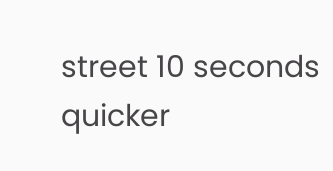street 10 seconds quicker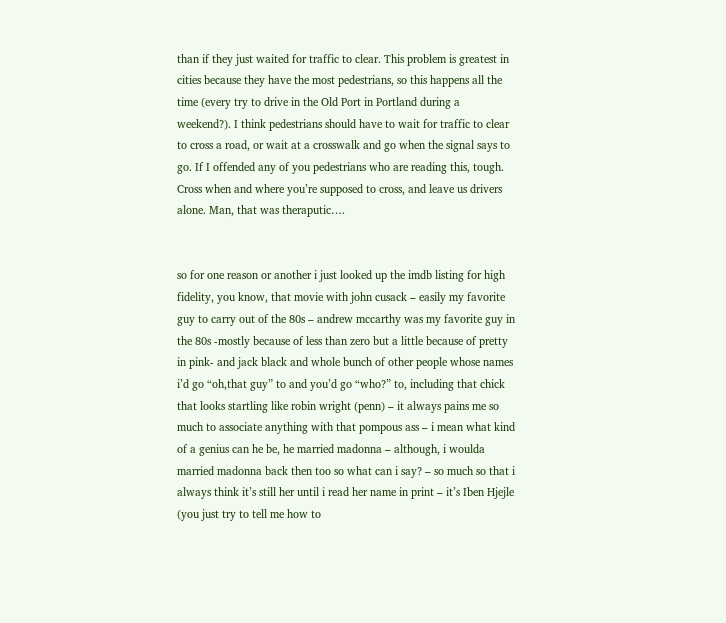than if they just waited for traffic to clear. This problem is greatest in cities because they have the most pedestrians, so this happens all the time (every try to drive in the Old Port in Portland during a weekend?). I think pedestrians should have to wait for traffic to clear to cross a road, or wait at a crosswalk and go when the signal says to go. If I offended any of you pedestrians who are reading this, tough. Cross when and where you’re supposed to cross, and leave us drivers alone. Man, that was theraputic….


so for one reason or another i just looked up the imdb listing for high fidelity, you know, that movie with john cusack – easily my favorite guy to carry out of the 80s – andrew mccarthy was my favorite guy in the 80s -mostly because of less than zero but a little because of pretty in pink- and jack black and whole bunch of other people whose names i’d go “oh,that guy” to and you’d go “who?” to, including that chick that looks startling like robin wright (penn) – it always pains me so much to associate anything with that pompous ass – i mean what kind of a genius can he be, he married madonna – although, i woulda married madonna back then too so what can i say? – so much so that i always think it’s still her until i read her name in print – it’s Iben Hjejle (you just try to tell me how to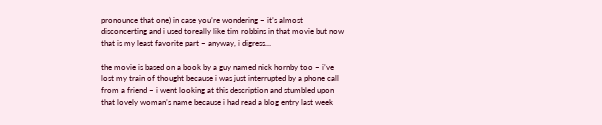pronounce that one) in case you’re wondering – it’s almost disconcerting and i used toreally like tim robbins in that movie but now that is my least favorite part – anyway, i digress…

the movie is based on a book by a guy named nick hornby too – i’ve lost my train of thought because i was just interrupted by a phone call from a friend – i went looking at this description and stumbled upon that lovely woman’s name because i had read a blog entry last week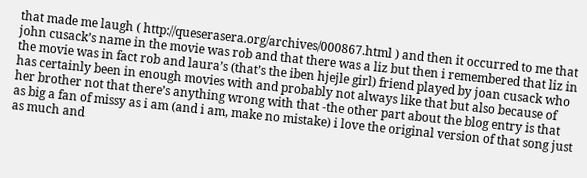that made me laugh ( http://queserasera.org/archives/000867.html ) and then it occurred to me that john cusack’s name in the movie was rob and that there was a liz but then i remembered that liz in the movie was in fact rob and laura’s (that’s the iben hjejle girl) friend played by joan cusack who has certainly been in enough movies with and probably not always like that but also because of her brother not that there’s anything wrong with that -the other part about the blog entry is that as big a fan of missy as i am (and i am, make no mistake) i love the original version of that song just as much and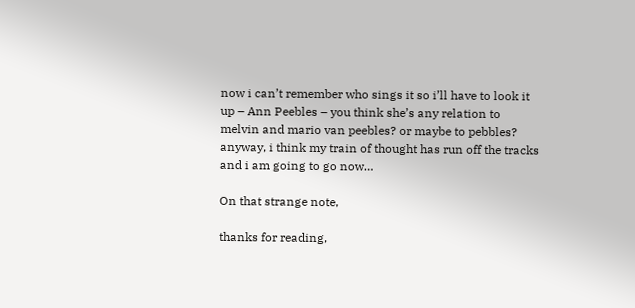now i can’t remember who sings it so i’ll have to look it up – Ann Peebles – you think she’s any relation to melvin and mario van peebles? or maybe to pebbles? anyway, i think my train of thought has run off the tracks and i am going to go now…

On that strange note,

thanks for reading,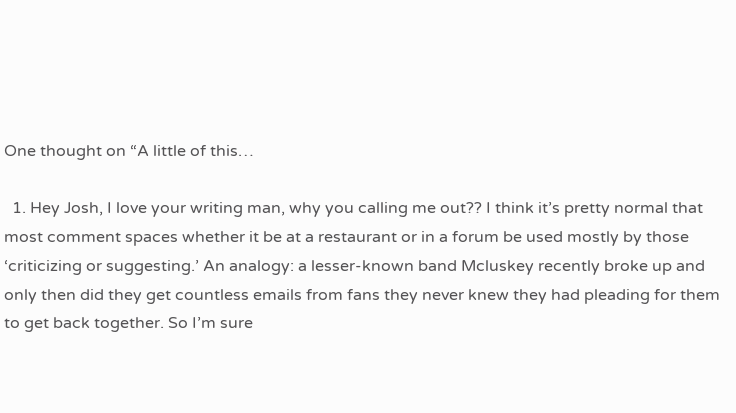One thought on “A little of this…

  1. Hey Josh, I love your writing man, why you calling me out?? I think it’s pretty normal that most comment spaces whether it be at a restaurant or in a forum be used mostly by those ‘criticizing or suggesting.’ An analogy: a lesser-known band Mcluskey recently broke up and only then did they get countless emails from fans they never knew they had pleading for them to get back together. So I’m sure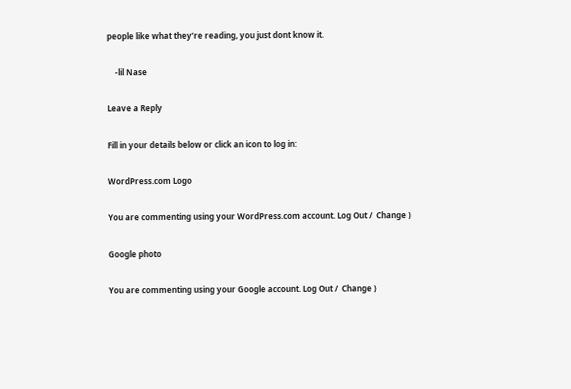people like what they’re reading, you just dont know it.

    -lil Nase

Leave a Reply

Fill in your details below or click an icon to log in:

WordPress.com Logo

You are commenting using your WordPress.com account. Log Out /  Change )

Google photo

You are commenting using your Google account. Log Out /  Change )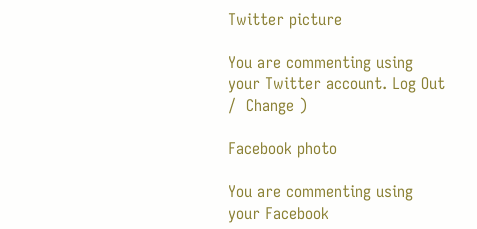Twitter picture

You are commenting using your Twitter account. Log Out /  Change )

Facebook photo

You are commenting using your Facebook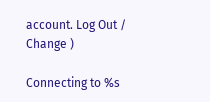account. Log Out /  Change )

Connecting to %s